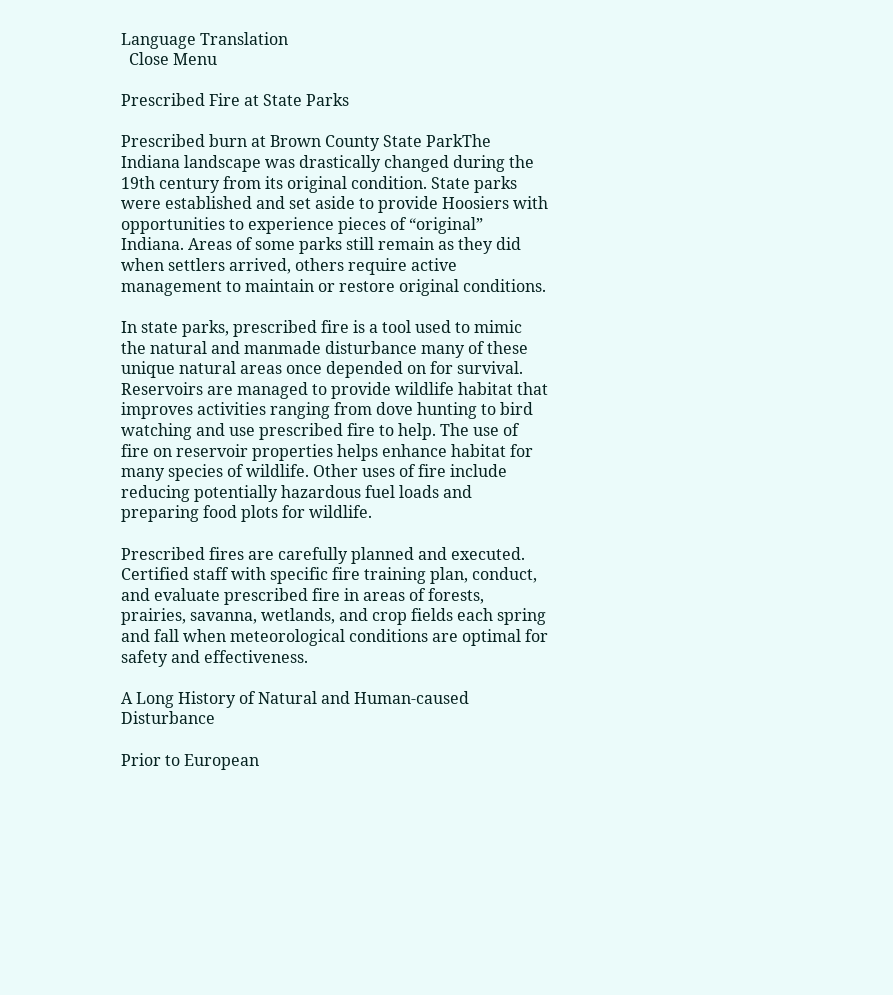Language Translation
  Close Menu

Prescribed Fire at State Parks

Prescribed burn at Brown County State ParkThe Indiana landscape was drastically changed during the 19th century from its original condition. State parks were established and set aside to provide Hoosiers with opportunities to experience pieces of “original” Indiana. Areas of some parks still remain as they did when settlers arrived, others require active management to maintain or restore original conditions.

In state parks, prescribed fire is a tool used to mimic the natural and manmade disturbance many of these unique natural areas once depended on for survival. Reservoirs are managed to provide wildlife habitat that improves activities ranging from dove hunting to bird watching and use prescribed fire to help. The use of fire on reservoir properties helps enhance habitat for many species of wildlife. Other uses of fire include reducing potentially hazardous fuel loads and preparing food plots for wildlife.

Prescribed fires are carefully planned and executed. Certified staff with specific fire training plan, conduct, and evaluate prescribed fire in areas of forests, prairies, savanna, wetlands, and crop fields each spring and fall when meteorological conditions are optimal for safety and effectiveness.

A Long History of Natural and Human-caused Disturbance

Prior to European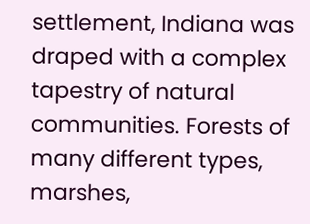settlement, Indiana was draped with a complex tapestry of natural communities. Forests of many different types, marshes,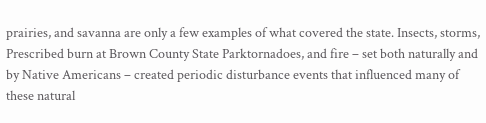prairies, and savanna are only a few examples of what covered the state. Insects, storms, Prescribed burn at Brown County State Parktornadoes, and fire – set both naturally and by Native Americans – created periodic disturbance events that influenced many of these natural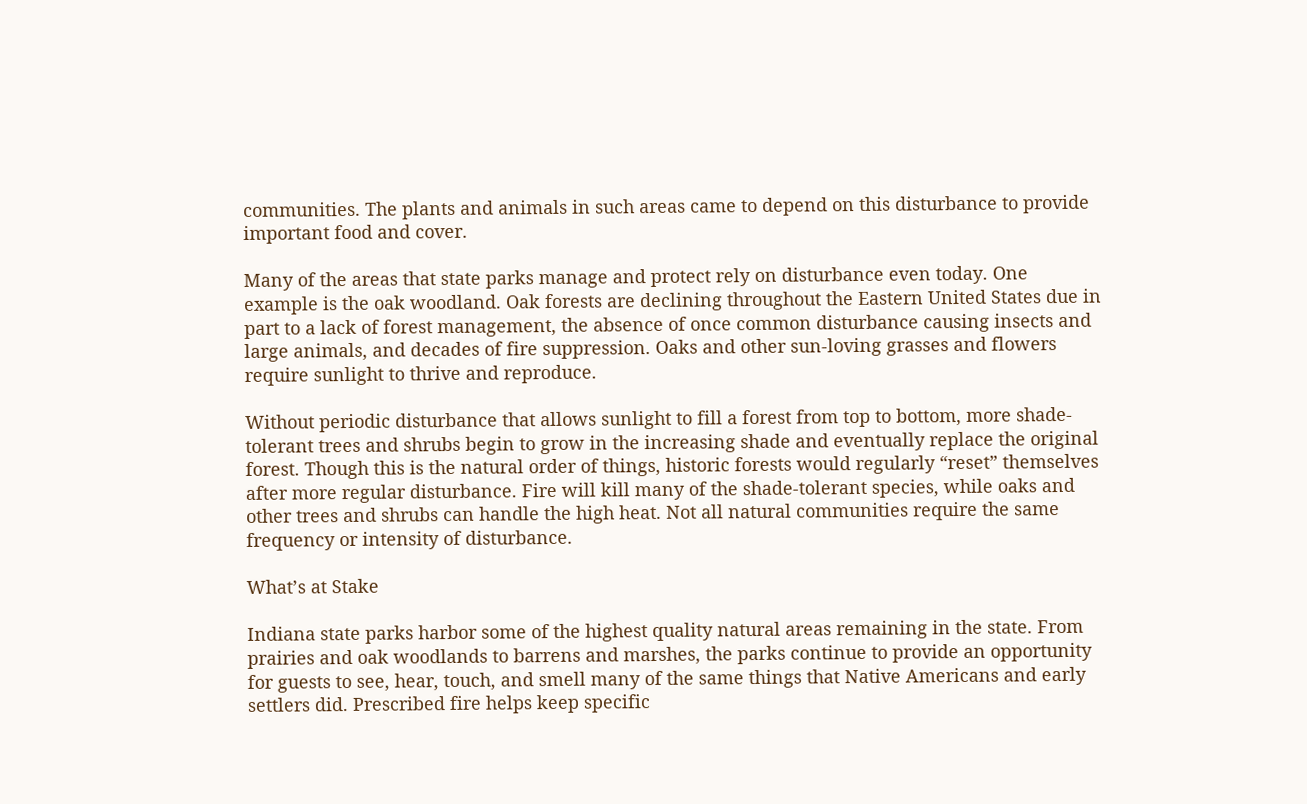communities. The plants and animals in such areas came to depend on this disturbance to provide important food and cover.

Many of the areas that state parks manage and protect rely on disturbance even today. One example is the oak woodland. Oak forests are declining throughout the Eastern United States due in part to a lack of forest management, the absence of once common disturbance causing insects and large animals, and decades of fire suppression. Oaks and other sun-loving grasses and flowers require sunlight to thrive and reproduce.

Without periodic disturbance that allows sunlight to fill a forest from top to bottom, more shade-tolerant trees and shrubs begin to grow in the increasing shade and eventually replace the original forest. Though this is the natural order of things, historic forests would regularly “reset” themselves after more regular disturbance. Fire will kill many of the shade-tolerant species, while oaks and other trees and shrubs can handle the high heat. Not all natural communities require the same frequency or intensity of disturbance.

What’s at Stake

Indiana state parks harbor some of the highest quality natural areas remaining in the state. From prairies and oak woodlands to barrens and marshes, the parks continue to provide an opportunity for guests to see, hear, touch, and smell many of the same things that Native Americans and early settlers did. Prescribed fire helps keep specific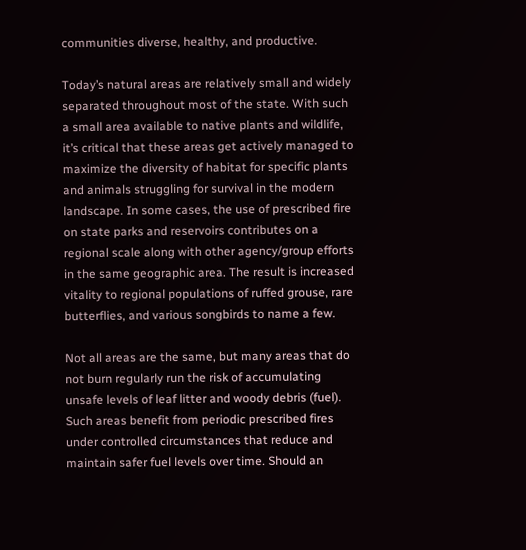communities diverse, healthy, and productive.

Today’s natural areas are relatively small and widely separated throughout most of the state. With such a small area available to native plants and wildlife, it’s critical that these areas get actively managed to maximize the diversity of habitat for specific plants and animals struggling for survival in the modern landscape. In some cases, the use of prescribed fire on state parks and reservoirs contributes on a regional scale along with other agency/group efforts in the same geographic area. The result is increased vitality to regional populations of ruffed grouse, rare butterflies, and various songbirds to name a few.

Not all areas are the same, but many areas that do not burn regularly run the risk of accumulating unsafe levels of leaf litter and woody debris (fuel). Such areas benefit from periodic prescribed fires under controlled circumstances that reduce and maintain safer fuel levels over time. Should an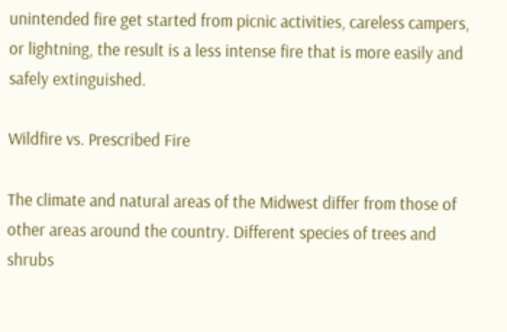unintended fire get started from picnic activities, careless campers, or lightning, the result is a less intense fire that is more easily and safely extinguished.

Wildfire vs. Prescribed Fire

The climate and natural areas of the Midwest differ from those of other areas around the country. Different species of trees and shrubs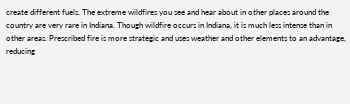create different fuels. The extreme wildfires you see and hear about in other places around the country are very rare in Indiana. Though wildfire occurs in Indiana, it is much less intense than in other areas. Prescribed fire is more strategic and uses weather and other elements to an advantage, reducing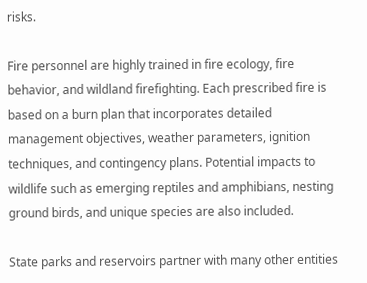risks.

Fire personnel are highly trained in fire ecology, fire behavior, and wildland firefighting. Each prescribed fire is based on a burn plan that incorporates detailed management objectives, weather parameters, ignition techniques, and contingency plans. Potential impacts to wildlife such as emerging reptiles and amphibians, nesting ground birds, and unique species are also included.

State parks and reservoirs partner with many other entities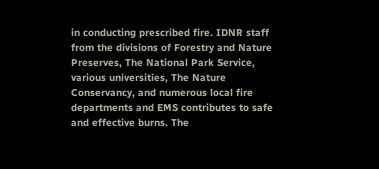in conducting prescribed fire. IDNR staff from the divisions of Forestry and Nature Preserves, The National Park Service, various universities, The Nature Conservancy, and numerous local fire departments and EMS contributes to safe and effective burns. The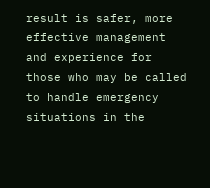result is safer, more effective management and experience for those who may be called to handle emergency situations in the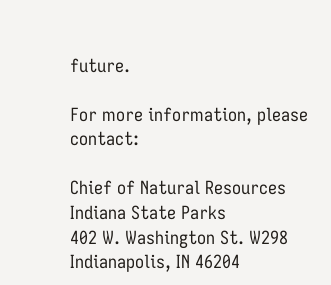future.

For more information, please contact:

Chief of Natural Resources
Indiana State Parks
402 W. Washington St. W298
Indianapolis, IN 46204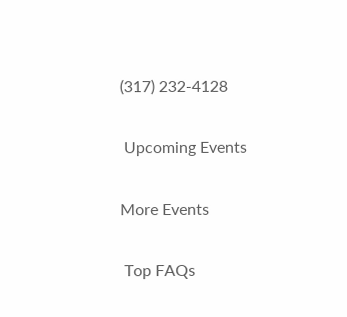(317) 232-4128

 Upcoming Events

More Events

 Top FAQs